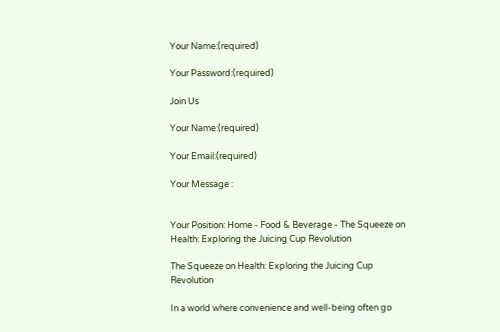Your Name:(required)

Your Password:(required)

Join Us

Your Name:(required)

Your Email:(required)

Your Message :


Your Position: Home - Food & Beverage - The Squeeze on Health: Exploring the Juicing Cup Revolution

The Squeeze on Health: Exploring the Juicing Cup Revolution

In a world where convenience and well-being often go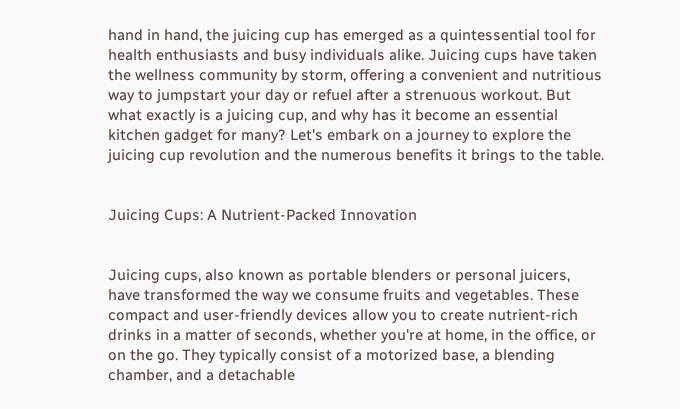hand in hand, the juicing cup has emerged as a quintessential tool for health enthusiasts and busy individuals alike. Juicing cups have taken the wellness community by storm, offering a convenient and nutritious way to jumpstart your day or refuel after a strenuous workout. But what exactly is a juicing cup, and why has it become an essential kitchen gadget for many? Let's embark on a journey to explore the juicing cup revolution and the numerous benefits it brings to the table.


Juicing Cups: A Nutrient-Packed Innovation


Juicing cups, also known as portable blenders or personal juicers, have transformed the way we consume fruits and vegetables. These compact and user-friendly devices allow you to create nutrient-rich drinks in a matter of seconds, whether you're at home, in the office, or on the go. They typically consist of a motorized base, a blending chamber, and a detachable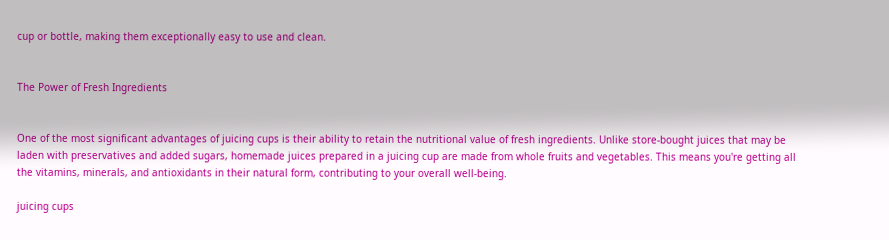cup or bottle, making them exceptionally easy to use and clean.


The Power of Fresh Ingredients


One of the most significant advantages of juicing cups is their ability to retain the nutritional value of fresh ingredients. Unlike store-bought juices that may be laden with preservatives and added sugars, homemade juices prepared in a juicing cup are made from whole fruits and vegetables. This means you're getting all the vitamins, minerals, and antioxidants in their natural form, contributing to your overall well-being.

juicing cups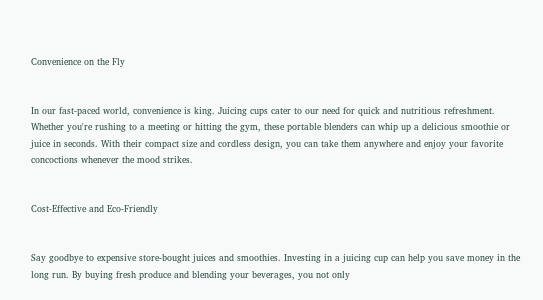Convenience on the Fly


In our fast-paced world, convenience is king. Juicing cups cater to our need for quick and nutritious refreshment. Whether you're rushing to a meeting or hitting the gym, these portable blenders can whip up a delicious smoothie or juice in seconds. With their compact size and cordless design, you can take them anywhere and enjoy your favorite concoctions whenever the mood strikes.


Cost-Effective and Eco-Friendly


Say goodbye to expensive store-bought juices and smoothies. Investing in a juicing cup can help you save money in the long run. By buying fresh produce and blending your beverages, you not only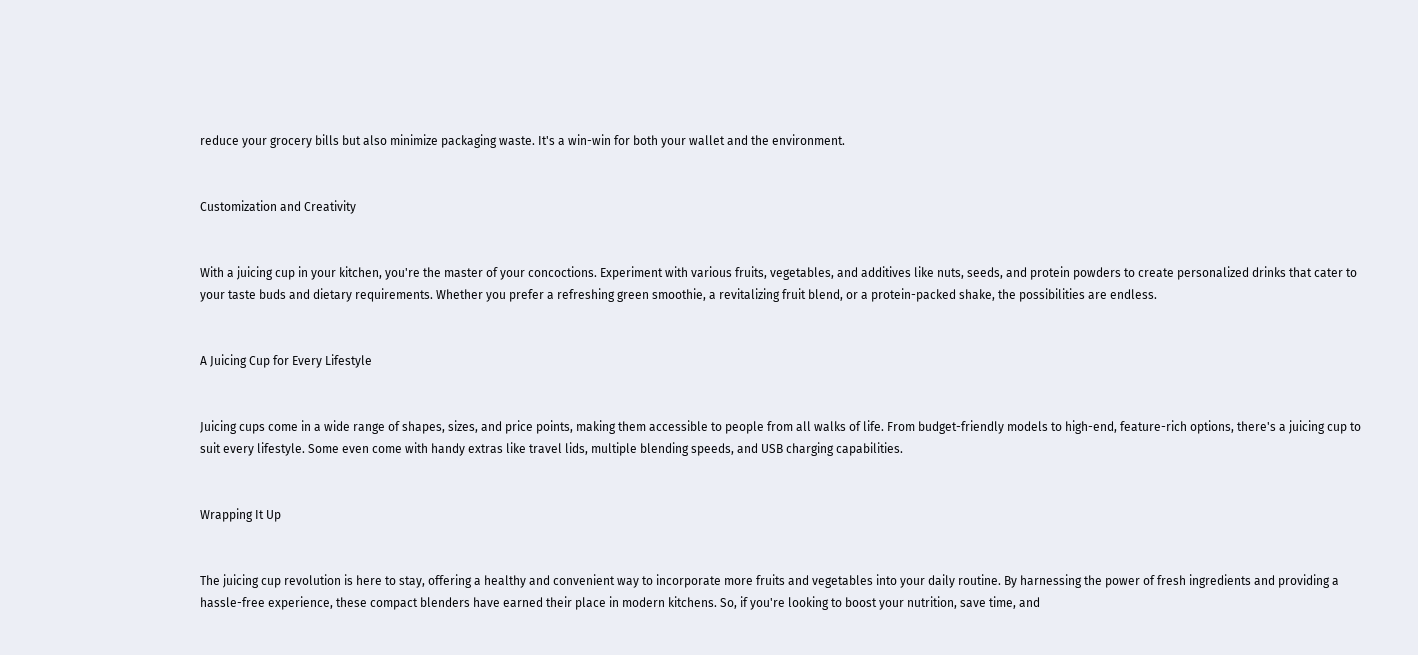reduce your grocery bills but also minimize packaging waste. It's a win-win for both your wallet and the environment.


Customization and Creativity


With a juicing cup in your kitchen, you're the master of your concoctions. Experiment with various fruits, vegetables, and additives like nuts, seeds, and protein powders to create personalized drinks that cater to your taste buds and dietary requirements. Whether you prefer a refreshing green smoothie, a revitalizing fruit blend, or a protein-packed shake, the possibilities are endless.


A Juicing Cup for Every Lifestyle


Juicing cups come in a wide range of shapes, sizes, and price points, making them accessible to people from all walks of life. From budget-friendly models to high-end, feature-rich options, there's a juicing cup to suit every lifestyle. Some even come with handy extras like travel lids, multiple blending speeds, and USB charging capabilities.


Wrapping It Up


The juicing cup revolution is here to stay, offering a healthy and convenient way to incorporate more fruits and vegetables into your daily routine. By harnessing the power of fresh ingredients and providing a hassle-free experience, these compact blenders have earned their place in modern kitchens. So, if you're looking to boost your nutrition, save time, and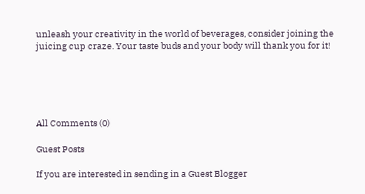unleash your creativity in the world of beverages, consider joining the juicing cup craze. Your taste buds and your body will thank you for it!





All Comments (0)

Guest Posts

If you are interested in sending in a Guest Blogger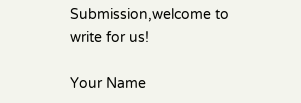Submission,welcome to write for us!

Your Name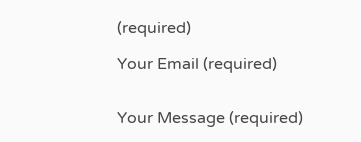(required)

Your Email (required)


Your Message (required)